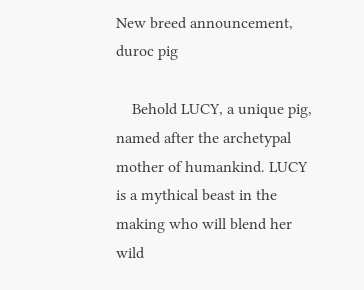New breed announcement, duroc pig

    Behold LUCY, a unique pig, named after the archetypal mother of humankind. LUCY is a mythical beast in the making who will blend her wild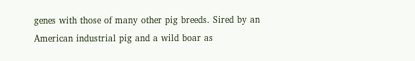genes with those of many other pig breeds. Sired by an American industrial pig and a wild boar as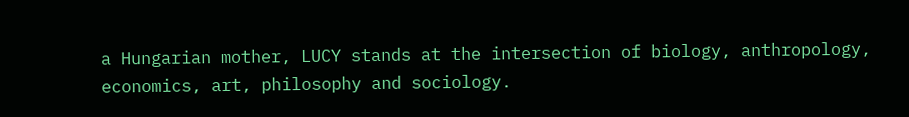a Hungarian mother, LUCY stands at the intersection of biology, anthropology, economics, art, philosophy and sociology.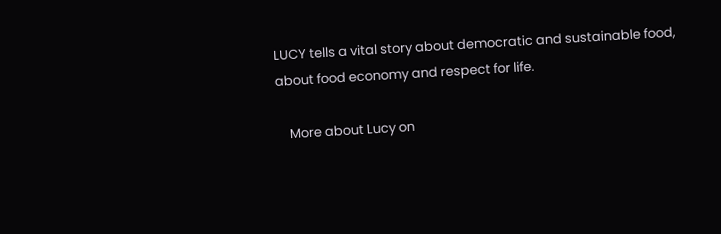LUCY tells a vital story about democratic and sustainable food, about food economy and respect for life.

    More about Lucy on